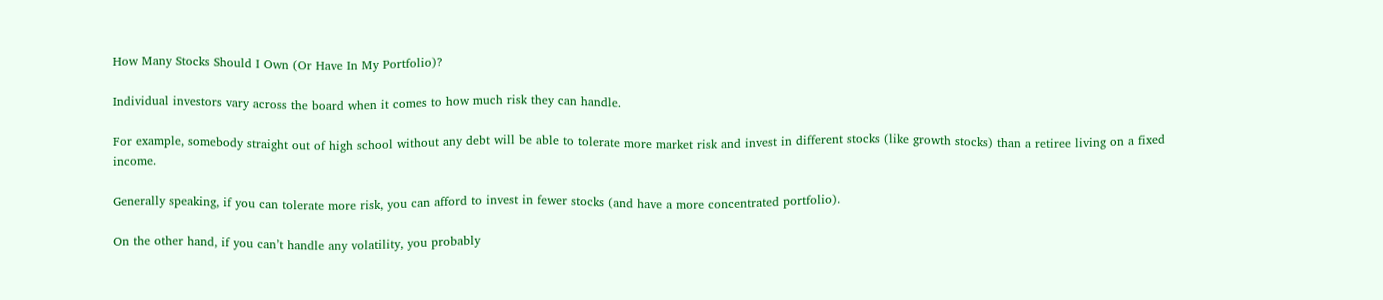How Many Stocks Should I Own (Or Have In My Portfolio)?

Individual investors vary across the board when it comes to how much risk they can handle.

For example, somebody straight out of high school without any debt will be able to tolerate more market risk and invest in different stocks (like growth stocks) than a retiree living on a fixed income.

Generally speaking, if you can tolerate more risk, you can afford to invest in fewer stocks (and have a more concentrated portfolio).

On the other hand, if you can’t handle any volatility, you probably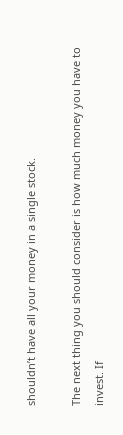shouldn’t have all your money in a single stock.

The next thing you should consider is how much money you have to invest. If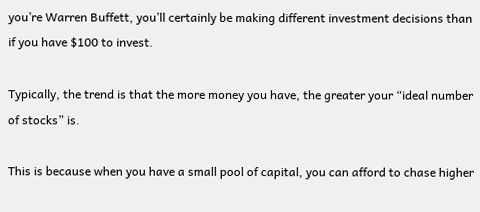you’re Warren Buffett, you’ll certainly be making different investment decisions than if you have $100 to invest.

Typically, the trend is that the more money you have, the greater your “ideal number of stocks” is.

This is because when you have a small pool of capital, you can afford to chase higher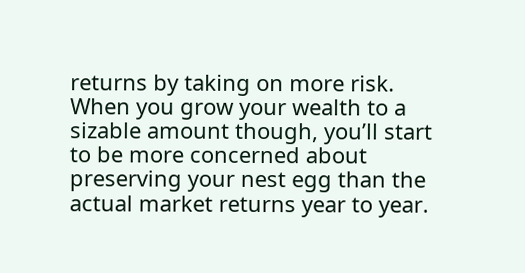returns by taking on more risk. When you grow your wealth to a sizable amount though, you’ll start to be more concerned about preserving your nest egg than the actual market returns year to year.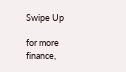Swipe Up

for more finance,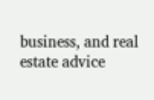business, and real estate advice